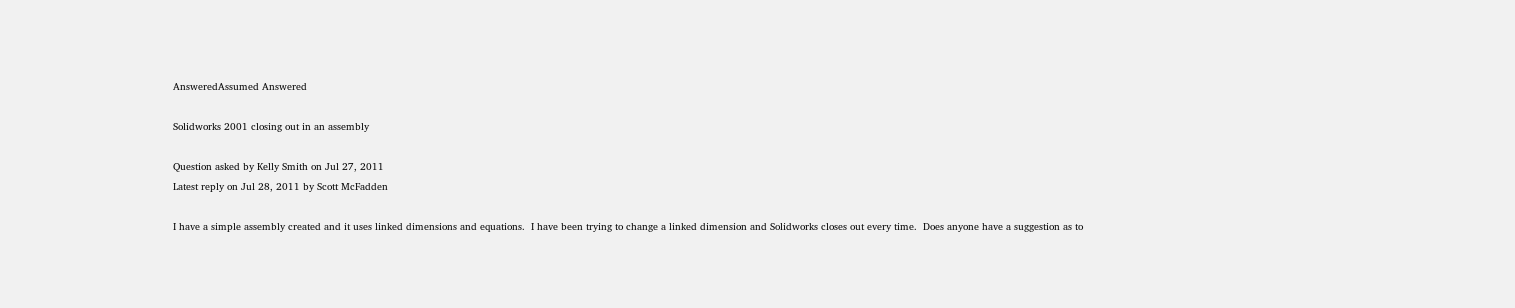AnsweredAssumed Answered

Solidworks 2001 closing out in an assembly

Question asked by Kelly Smith on Jul 27, 2011
Latest reply on Jul 28, 2011 by Scott McFadden

I have a simple assembly created and it uses linked dimensions and equations.  I have been trying to change a linked dimension and Solidworks closes out every time.  Does anyone have a suggestion as to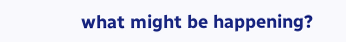what might be happening?